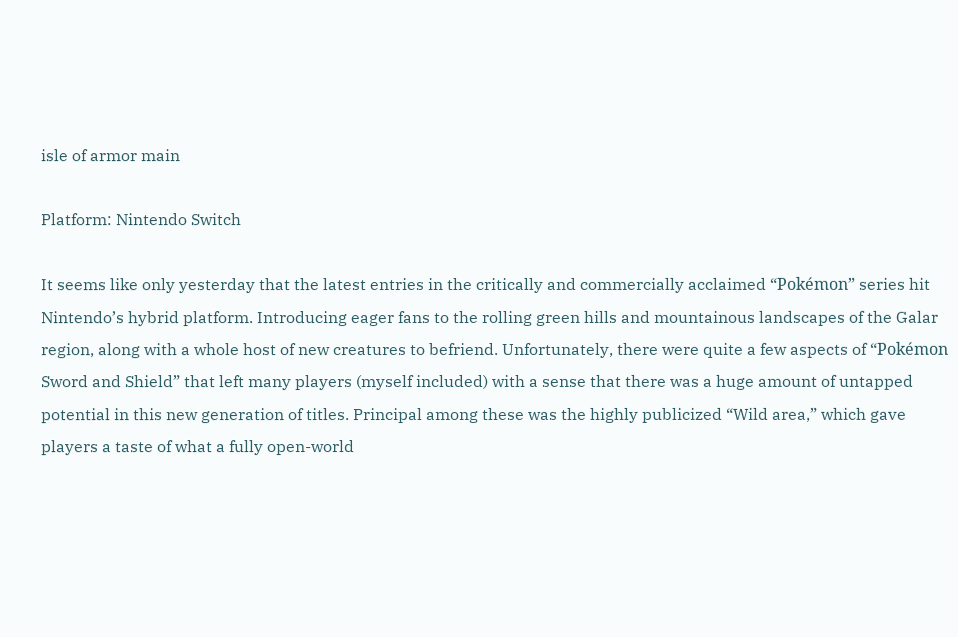isle of armor main

Platform: Nintendo Switch

It seems like only yesterday that the latest entries in the critically and commercially acclaimed “Pokémon” series hit Nintendo’s hybrid platform. Introducing eager fans to the rolling green hills and mountainous landscapes of the Galar region, along with a whole host of new creatures to befriend. Unfortunately, there were quite a few aspects of “Pokémon Sword and Shield” that left many players (myself included) with a sense that there was a huge amount of untapped potential in this new generation of titles. Principal among these was the highly publicized “Wild area,” which gave players a taste of what a fully open-world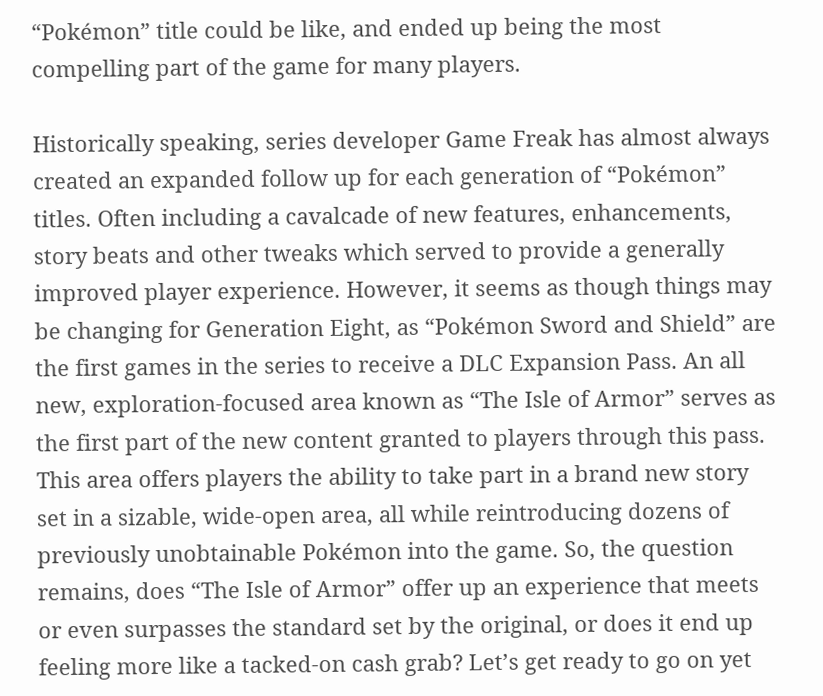“Pokémon” title could be like, and ended up being the most compelling part of the game for many players.

Historically speaking, series developer Game Freak has almost always created an expanded follow up for each generation of “Pokémon” titles. Often including a cavalcade of new features, enhancements, story beats and other tweaks which served to provide a generally improved player experience. However, it seems as though things may be changing for Generation Eight, as “Pokémon Sword and Shield” are the first games in the series to receive a DLC Expansion Pass. An all new, exploration-focused area known as “The Isle of Armor” serves as the first part of the new content granted to players through this pass. This area offers players the ability to take part in a brand new story set in a sizable, wide-open area, all while reintroducing dozens of previously unobtainable Pokémon into the game. So, the question remains, does “The Isle of Armor” offer up an experience that meets or even surpasses the standard set by the original, or does it end up feeling more like a tacked-on cash grab? Let’s get ready to go on yet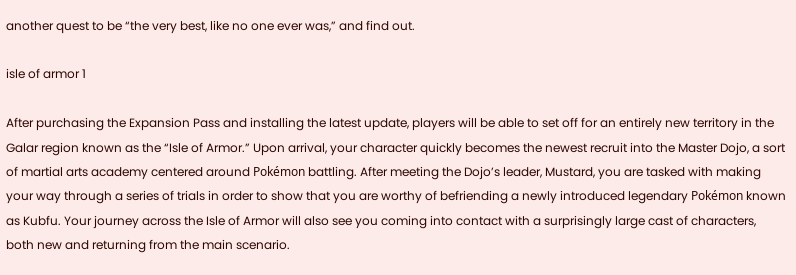another quest to be “the very best, like no one ever was,” and find out.

isle of armor 1

After purchasing the Expansion Pass and installing the latest update, players will be able to set off for an entirely new territory in the Galar region known as the “Isle of Armor.” Upon arrival, your character quickly becomes the newest recruit into the Master Dojo, a sort of martial arts academy centered around Pokémon battling. After meeting the Dojo’s leader, Mustard, you are tasked with making your way through a series of trials in order to show that you are worthy of befriending a newly introduced legendary Pokémon known as Kubfu. Your journey across the Isle of Armor will also see you coming into contact with a surprisingly large cast of characters, both new and returning from the main scenario.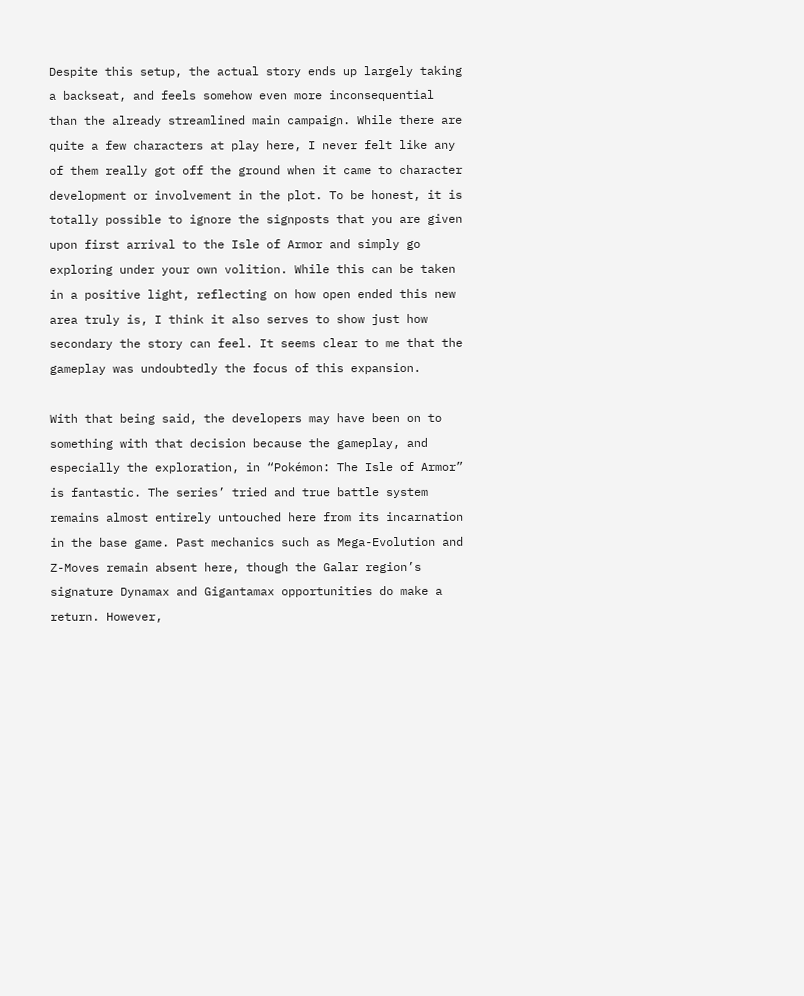Despite this setup, the actual story ends up largely taking a backseat, and feels somehow even more inconsequential than the already streamlined main campaign. While there are quite a few characters at play here, I never felt like any of them really got off the ground when it came to character development or involvement in the plot. To be honest, it is totally possible to ignore the signposts that you are given upon first arrival to the Isle of Armor and simply go exploring under your own volition. While this can be taken in a positive light, reflecting on how open ended this new area truly is, I think it also serves to show just how secondary the story can feel. It seems clear to me that the gameplay was undoubtedly the focus of this expansion.

With that being said, the developers may have been on to something with that decision because the gameplay, and especially the exploration, in “Pokémon: The Isle of Armor” is fantastic. The series’ tried and true battle system remains almost entirely untouched here from its incarnation in the base game. Past mechanics such as Mega-Evolution and Z-Moves remain absent here, though the Galar region’s signature Dynamax and Gigantamax opportunities do make a return. However,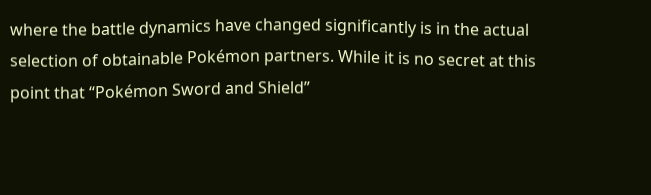where the battle dynamics have changed significantly is in the actual selection of obtainable Pokémon partners. While it is no secret at this point that “Pokémon Sword and Shield”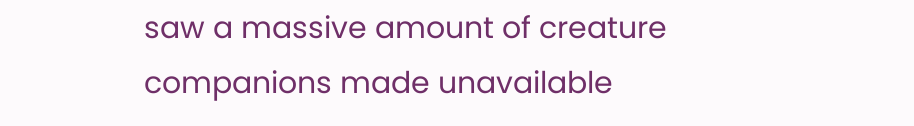saw a massive amount of creature companions made unavailable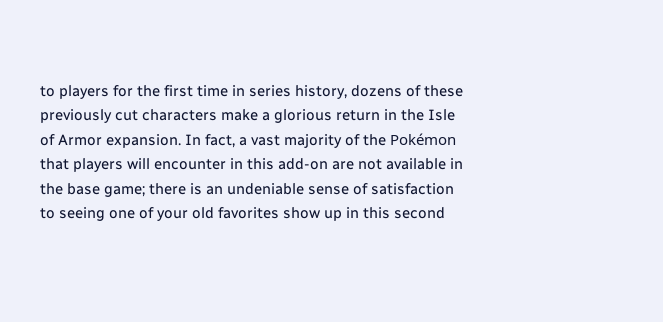to players for the first time in series history, dozens of these previously cut characters make a glorious return in the Isle of Armor expansion. In fact, a vast majority of the Pokémon that players will encounter in this add-on are not available in the base game; there is an undeniable sense of satisfaction to seeing one of your old favorites show up in this second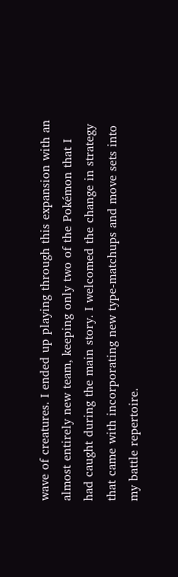wave of creatures. I ended up playing through this expansion with an almost entirely new team, keeping only two of the Pokémon that I had caught during the main story. I welcomed the change in strategy that came with incorporating new type-matchups and move sets into my battle repertoire.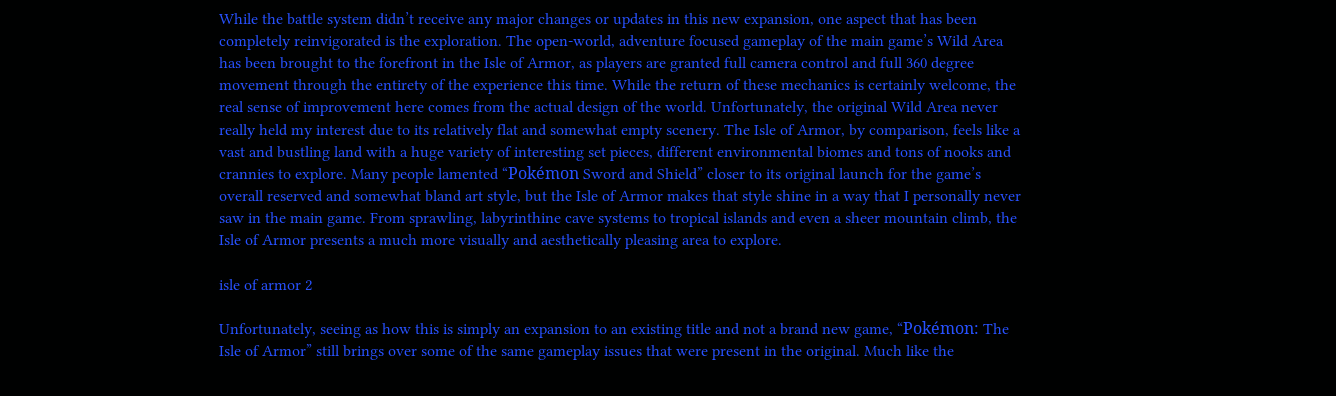While the battle system didn’t receive any major changes or updates in this new expansion, one aspect that has been completely reinvigorated is the exploration. The open-world, adventure focused gameplay of the main game’s Wild Area has been brought to the forefront in the Isle of Armor, as players are granted full camera control and full 360 degree movement through the entirety of the experience this time. While the return of these mechanics is certainly welcome, the real sense of improvement here comes from the actual design of the world. Unfortunately, the original Wild Area never really held my interest due to its relatively flat and somewhat empty scenery. The Isle of Armor, by comparison, feels like a vast and bustling land with a huge variety of interesting set pieces, different environmental biomes and tons of nooks and crannies to explore. Many people lamented “Pokémon Sword and Shield” closer to its original launch for the game’s overall reserved and somewhat bland art style, but the Isle of Armor makes that style shine in a way that I personally never saw in the main game. From sprawling, labyrinthine cave systems to tropical islands and even a sheer mountain climb, the Isle of Armor presents a much more visually and aesthetically pleasing area to explore.

isle of armor 2

Unfortunately, seeing as how this is simply an expansion to an existing title and not a brand new game, “Pokémon: The Isle of Armor” still brings over some of the same gameplay issues that were present in the original. Much like the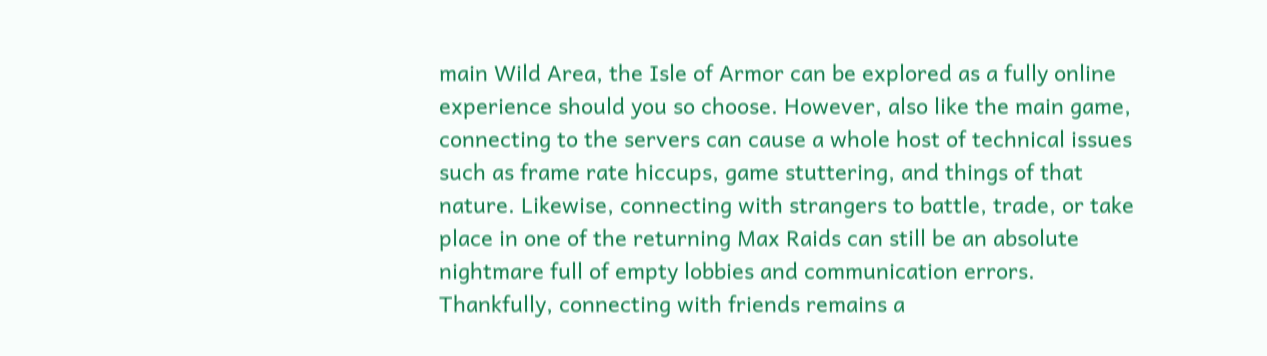main Wild Area, the Isle of Armor can be explored as a fully online experience should you so choose. However, also like the main game, connecting to the servers can cause a whole host of technical issues such as frame rate hiccups, game stuttering, and things of that nature. Likewise, connecting with strangers to battle, trade, or take place in one of the returning Max Raids can still be an absolute nightmare full of empty lobbies and communication errors. Thankfully, connecting with friends remains a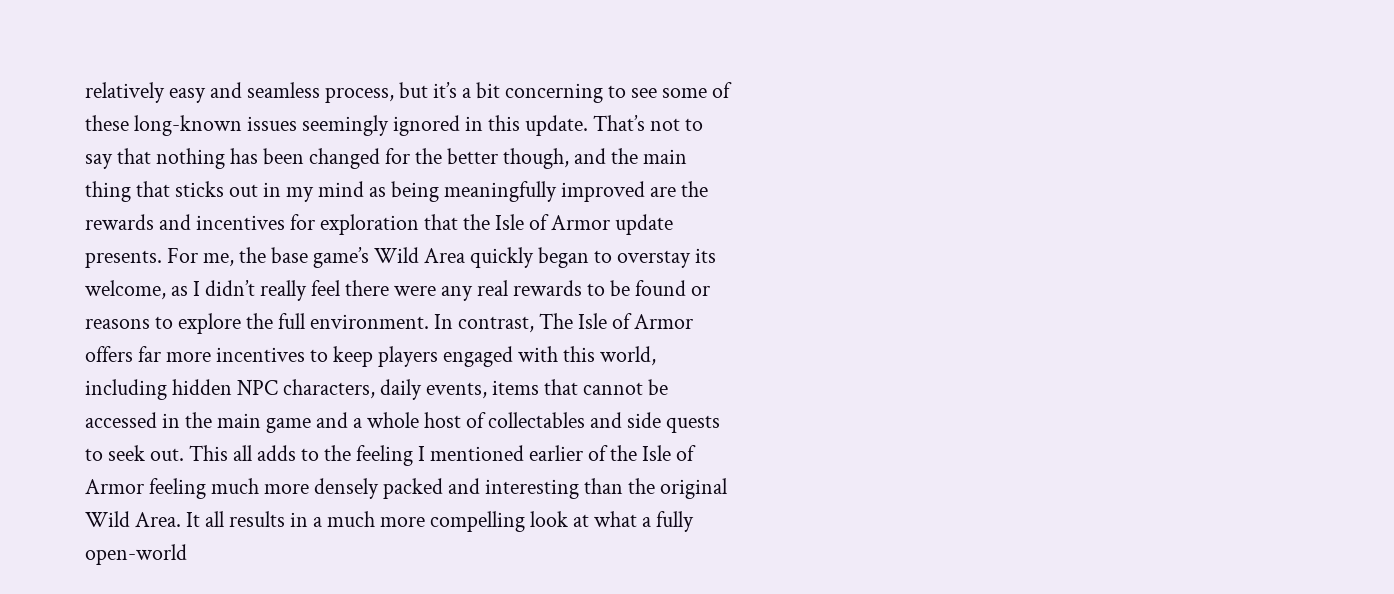relatively easy and seamless process, but it’s a bit concerning to see some of these long-known issues seemingly ignored in this update. That’s not to say that nothing has been changed for the better though, and the main thing that sticks out in my mind as being meaningfully improved are the rewards and incentives for exploration that the Isle of Armor update presents. For me, the base game’s Wild Area quickly began to overstay its welcome, as I didn’t really feel there were any real rewards to be found or reasons to explore the full environment. In contrast, The Isle of Armor offers far more incentives to keep players engaged with this world, including hidden NPC characters, daily events, items that cannot be accessed in the main game and a whole host of collectables and side quests to seek out. This all adds to the feeling I mentioned earlier of the Isle of Armor feeling much more densely packed and interesting than the original Wild Area. It all results in a much more compelling look at what a fully open-world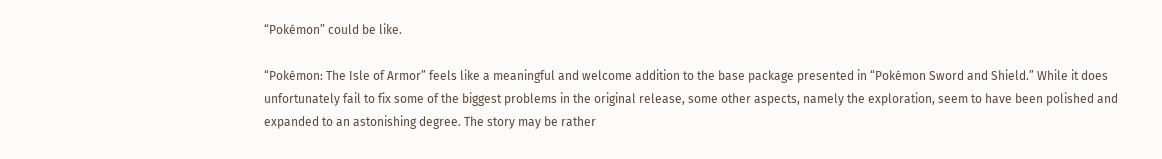“Pokémon” could be like.

“Pokémon: The Isle of Armor” feels like a meaningful and welcome addition to the base package presented in “Pokémon Sword and Shield.” While it does unfortunately fail to fix some of the biggest problems in the original release, some other aspects, namely the exploration, seem to have been polished and expanded to an astonishing degree. The story may be rather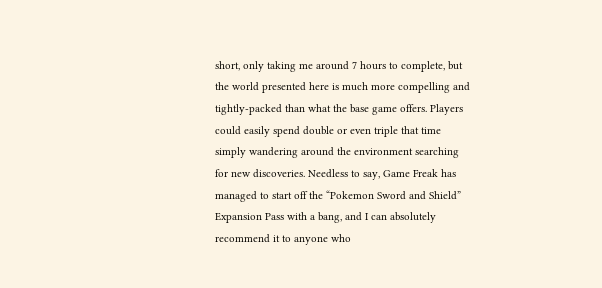short, only taking me around 7 hours to complete, but the world presented here is much more compelling and tightly-packed than what the base game offers. Players could easily spend double or even triple that time simply wandering around the environment searching for new discoveries. Needless to say, Game Freak has managed to start off the “Pokemon Sword and Shield” Expansion Pass with a bang, and I can absolutely recommend it to anyone who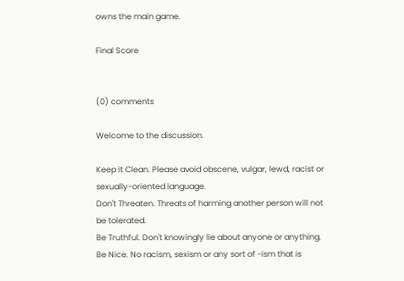owns the main game.

Final Score


(0) comments

Welcome to the discussion.

Keep it Clean. Please avoid obscene, vulgar, lewd, racist or sexually-oriented language.
Don't Threaten. Threats of harming another person will not be tolerated.
Be Truthful. Don't knowingly lie about anyone or anything.
Be Nice. No racism, sexism or any sort of -ism that is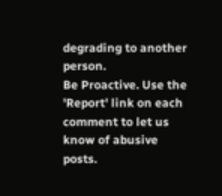degrading to another person.
Be Proactive. Use the 'Report' link on each comment to let us know of abusive posts.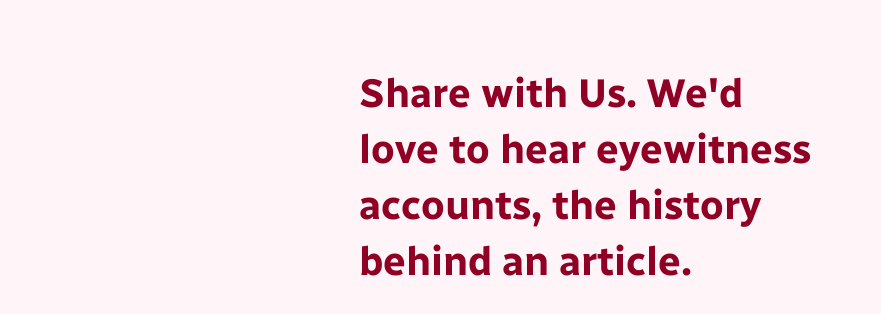Share with Us. We'd love to hear eyewitness accounts, the history behind an article.